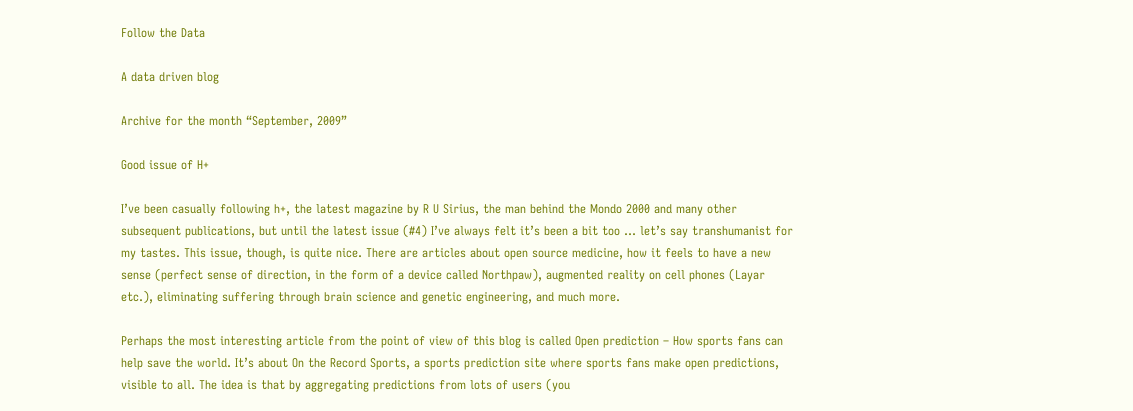Follow the Data

A data driven blog

Archive for the month “September, 2009”

Good issue of H+

I’ve been casually following h+, the latest magazine by R U Sirius, the man behind the Mondo 2000 and many other subsequent publications, but until the latest issue (#4) I’ve always felt it’s been a bit too … let’s say transhumanist for my tastes. This issue, though, is quite nice. There are articles about open source medicine, how it feels to have a new sense (perfect sense of direction, in the form of a device called Northpaw), augmented reality on cell phones (Layar etc.), eliminating suffering through brain science and genetic engineering, and much more.

Perhaps the most interesting article from the point of view of this blog is called Open prediction – How sports fans can help save the world. It’s about On the Record Sports, a sports prediction site where sports fans make open predictions, visible to all. The idea is that by aggregating predictions from lots of users (you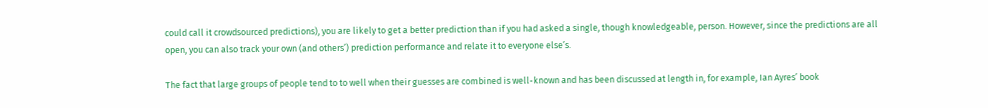could call it crowdsourced predictions), you are likely to get a better prediction than if you had asked a single, though knowledgeable, person. However, since the predictions are all open, you can also track your own (and others’) prediction performance and relate it to everyone else’s.

The fact that large groups of people tend to to well when their guesses are combined is well-known and has been discussed at length in, for example, Ian Ayres’ book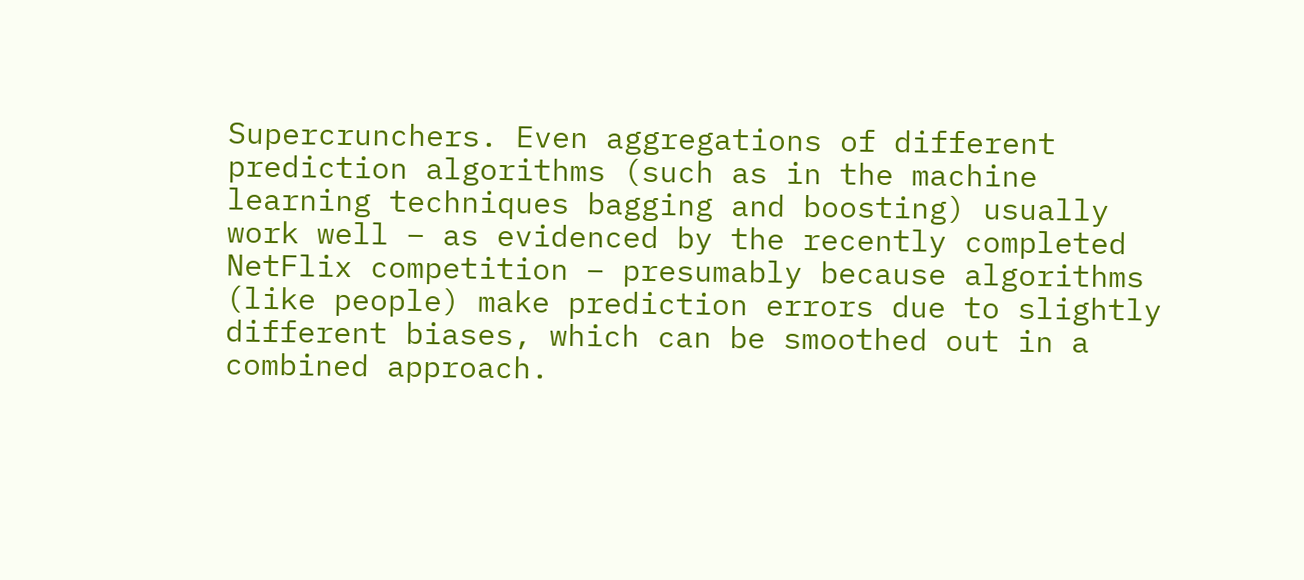Supercrunchers. Even aggregations of different prediction algorithms (such as in the machine learning techniques bagging and boosting) usually work well – as evidenced by the recently completed NetFlix competition – presumably because algorithms (like people) make prediction errors due to slightly different biases, which can be smoothed out in a combined approach.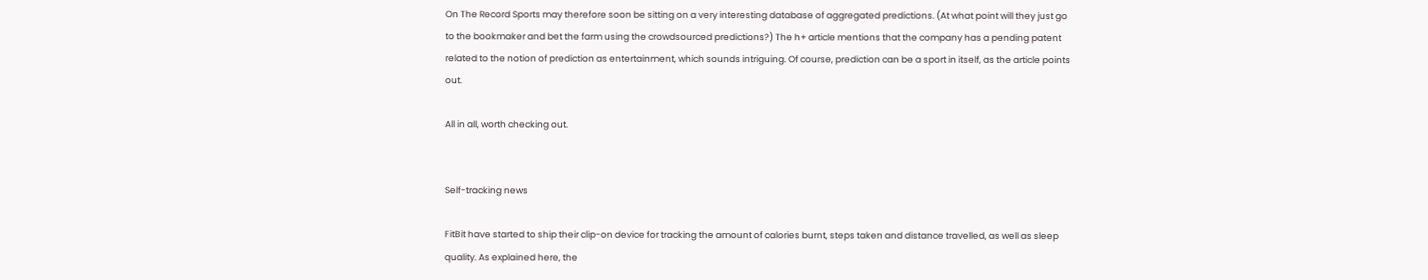On The Record Sports may therefore soon be sitting on a very interesting database of aggregated predictions. (At what point will they just go to the bookmaker and bet the farm using the crowdsourced predictions?) The h+ article mentions that the company has a pending patent related to the notion of prediction as entertainment, which sounds intriguing. Of course, prediction can be a sport in itself, as the article points out.

All in all, worth checking out.


Self-tracking news

FitBit have started to ship their clip-on device for tracking the amount of calories burnt, steps taken and distance travelled, as well as sleep quality. As explained here, the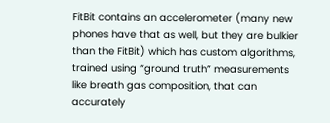FitBit contains an accelerometer (many new phones have that as well, but they are bulkier than the FitBit) which has custom algorithms, trained using “ground truth” measurements like breath gas composition, that can accurately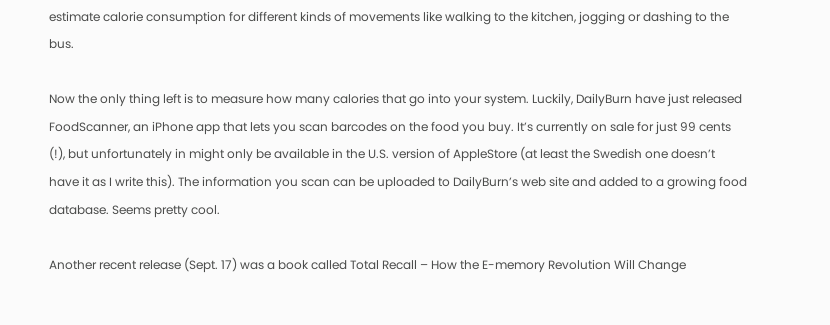estimate calorie consumption for different kinds of movements like walking to the kitchen, jogging or dashing to the bus.

Now the only thing left is to measure how many calories that go into your system. Luckily, DailyBurn have just released FoodScanner, an iPhone app that lets you scan barcodes on the food you buy. It’s currently on sale for just 99 cents (!), but unfortunately in might only be available in the U.S. version of AppleStore (at least the Swedish one doesn’t have it as I write this). The information you scan can be uploaded to DailyBurn’s web site and added to a growing food database. Seems pretty cool.

Another recent release (Sept. 17) was a book called Total Recall – How the E-memory Revolution Will Change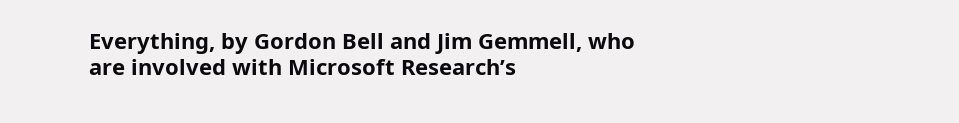Everything, by Gordon Bell and Jim Gemmell, who are involved with Microsoft Research’s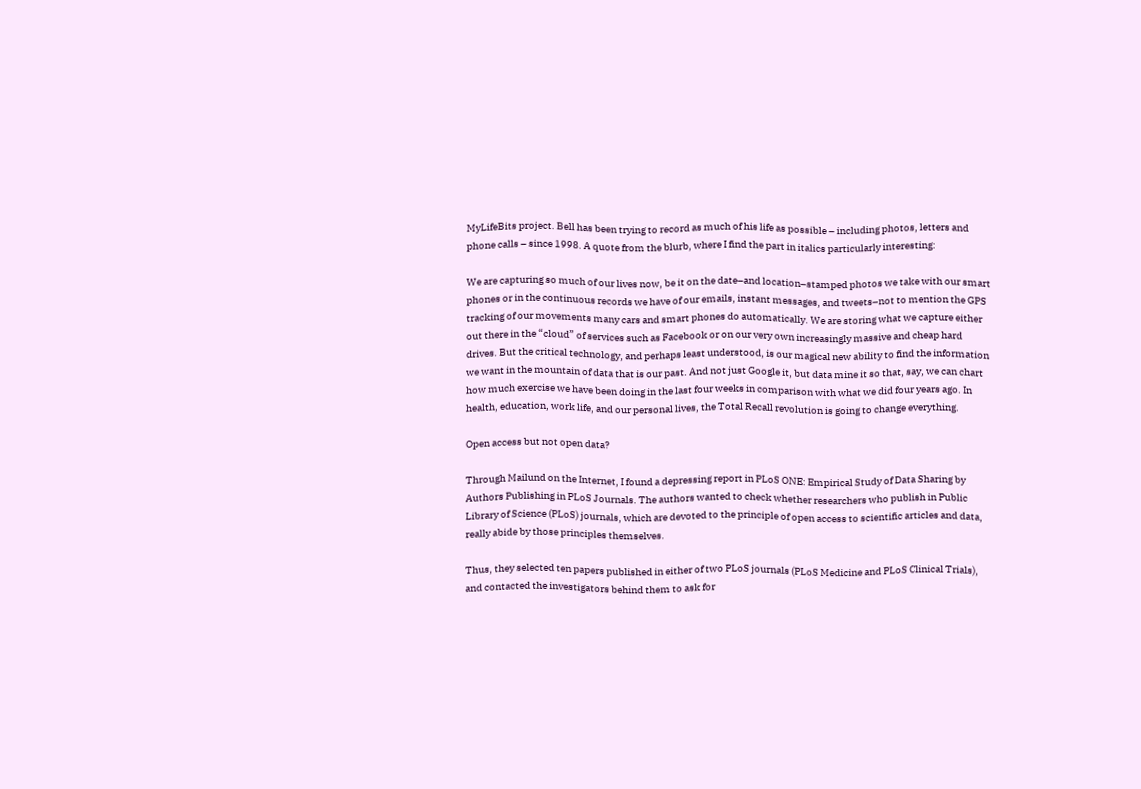MyLifeBits project. Bell has been trying to record as much of his life as possible – including photos, letters and phone calls – since 1998. A quote from the blurb, where I find the part in italics particularly interesting:

We are capturing so much of our lives now, be it on the date–and location–stamped photos we take with our smart phones or in the continuous records we have of our emails, instant messages, and tweets–not to mention the GPS tracking of our movements many cars and smart phones do automatically. We are storing what we capture either out there in the “cloud” of services such as Facebook or on our very own increasingly massive and cheap hard drives. But the critical technology, and perhaps least understood, is our magical new ability to find the information we want in the mountain of data that is our past. And not just Google it, but data mine it so that, say, we can chart how much exercise we have been doing in the last four weeks in comparison with what we did four years ago. In health, education, work life, and our personal lives, the Total Recall revolution is going to change everything.

Open access but not open data?

Through Mailund on the Internet, I found a depressing report in PLoS ONE: Empirical Study of Data Sharing by Authors Publishing in PLoS Journals. The authors wanted to check whether researchers who publish in Public Library of Science (PLoS) journals, which are devoted to the principle of open access to scientific articles and data, really abide by those principles themselves.

Thus, they selected ten papers published in either of two PLoS journals (PLoS Medicine and PLoS Clinical Trials), and contacted the investigators behind them to ask for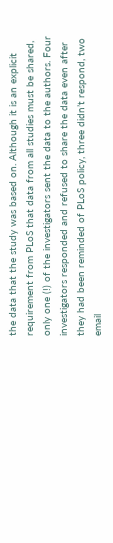the data that the study was based on. Although it is an explicit requirement from PLoS that data from all studies must be shared, only one (!) of the investigators sent the data to the authors. Four investigators responded and refused to share the data even after they had been reminded of PLoS policy, three didn’t respond, two email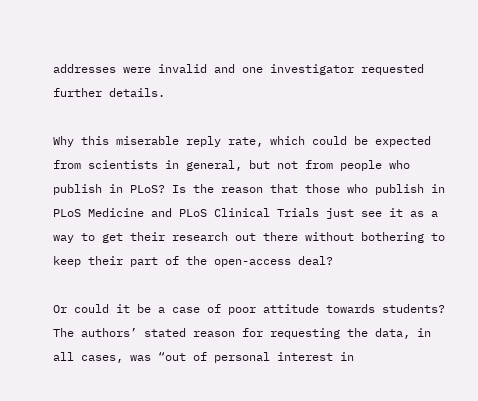addresses were invalid and one investigator requested further details.

Why this miserable reply rate, which could be expected from scientists in general, but not from people who publish in PLoS? Is the reason that those who publish in PLoS Medicine and PLoS Clinical Trials just see it as a way to get their research out there without bothering to keep their part of the open-access deal?

Or could it be a case of poor attitude towards students? The authors’ stated reason for requesting the data, in all cases, was “out of personal interest in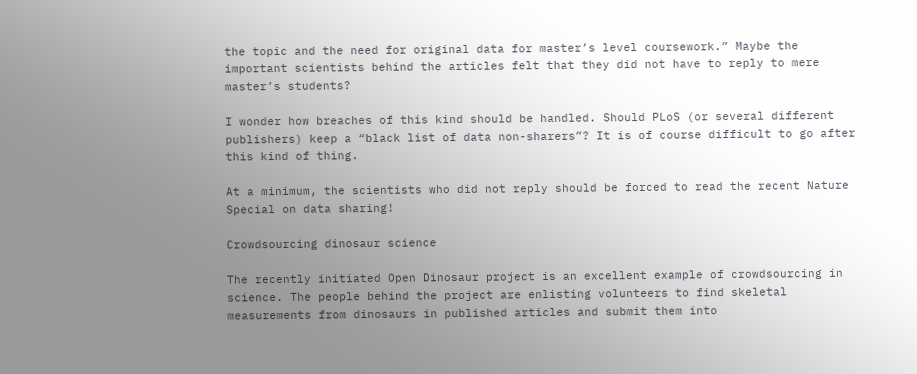the topic and the need for original data for master’s level coursework.” Maybe the important scientists behind the articles felt that they did not have to reply to mere master’s students?

I wonder how breaches of this kind should be handled. Should PLoS (or several different publishers) keep a “black list of data non-sharers”? It is of course difficult to go after this kind of thing.

At a minimum, the scientists who did not reply should be forced to read the recent Nature Special on data sharing!

Crowdsourcing dinosaur science

The recently initiated Open Dinosaur project is an excellent example of crowdsourcing in science. The people behind the project are enlisting volunteers to find skeletal measurements from dinosaurs in published articles and submit them into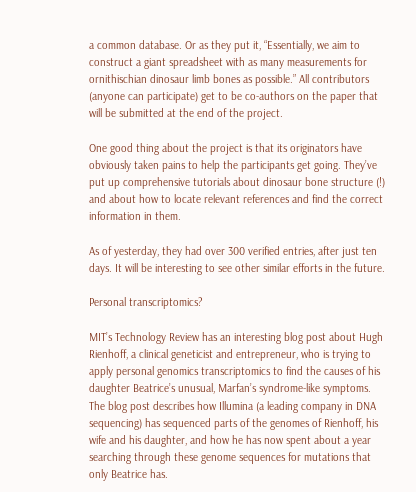a common database. Or as they put it, “Essentially, we aim to construct a giant spreadsheet with as many measurements for ornithischian dinosaur limb bones as possible.” All contributors (anyone can participate) get to be co-authors on the paper that will be submitted at the end of the project.

One good thing about the project is that its originators have obviously taken pains to help the participants get going. They’ve put up comprehensive tutorials about dinosaur bone structure (!) and about how to locate relevant references and find the correct information in them.

As of yesterday, they had over 300 verified entries, after just ten days. It will be interesting to see other similar efforts in the future.

Personal transcriptomics?

MIT’s Technology Review has an interesting blog post about Hugh Rienhoff, a clinical geneticist and entrepreneur, who is trying to apply personal genomics transcriptomics to find the causes of his daughter Beatrice’s unusual, Marfan’s syndrome-like symptoms. The blog post describes how Illumina (a leading company in DNA sequencing) has sequenced parts of the genomes of Rienhoff, his wife and his daughter, and how he has now spent about a year searching through these genome sequences for mutations that only Beatrice has.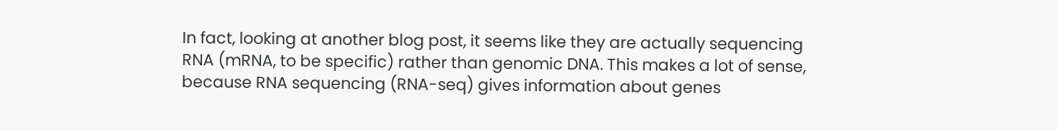In fact, looking at another blog post, it seems like they are actually sequencing RNA (mRNA, to be specific) rather than genomic DNA. This makes a lot of sense, because RNA sequencing (RNA-seq) gives information about genes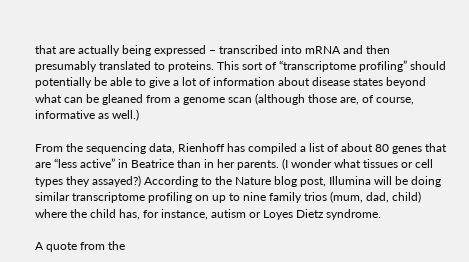that are actually being expressed – transcribed into mRNA and then presumably translated to proteins. This sort of “transcriptome profiling” should potentially be able to give a lot of information about disease states beyond what can be gleaned from a genome scan (although those are, of course, informative as well.)

From the sequencing data, Rienhoff has compiled a list of about 80 genes that are “less active” in Beatrice than in her parents. (I wonder what tissues or cell types they assayed?) According to the Nature blog post, Illumina will be doing similar transcriptome profiling on up to nine family trios (mum, dad, child) where the child has, for instance, autism or Loyes Dietz syndrome.

A quote from the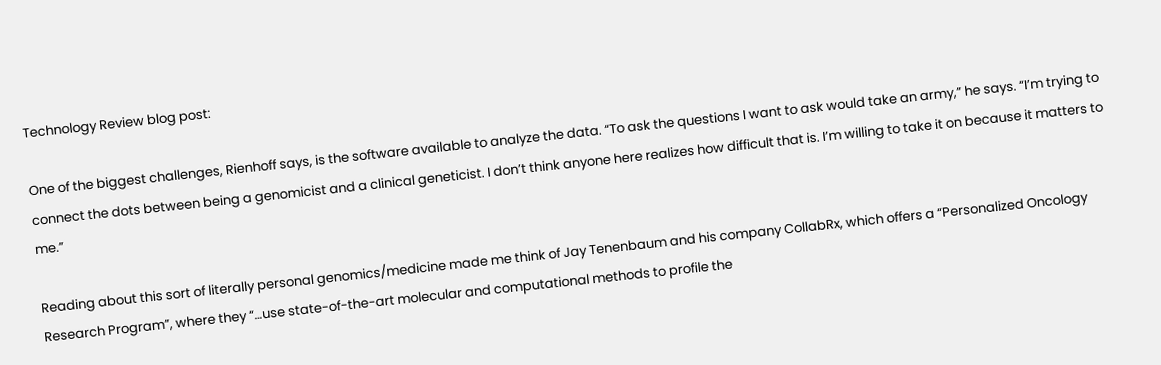Technology Review blog post:

One of the biggest challenges, Rienhoff says, is the software available to analyze the data. “To ask the questions I want to ask would take an army,” he says. “I’m trying to connect the dots between being a genomicist and a clinical geneticist. I don’t think anyone here realizes how difficult that is. I’m willing to take it on because it matters to me.”

Reading about this sort of literally personal genomics/medicine made me think of Jay Tenenbaum and his company CollabRx, which offers a “Personalized Oncology Research Program”, where they “…use state-of-the-art molecular and computational methods to profile the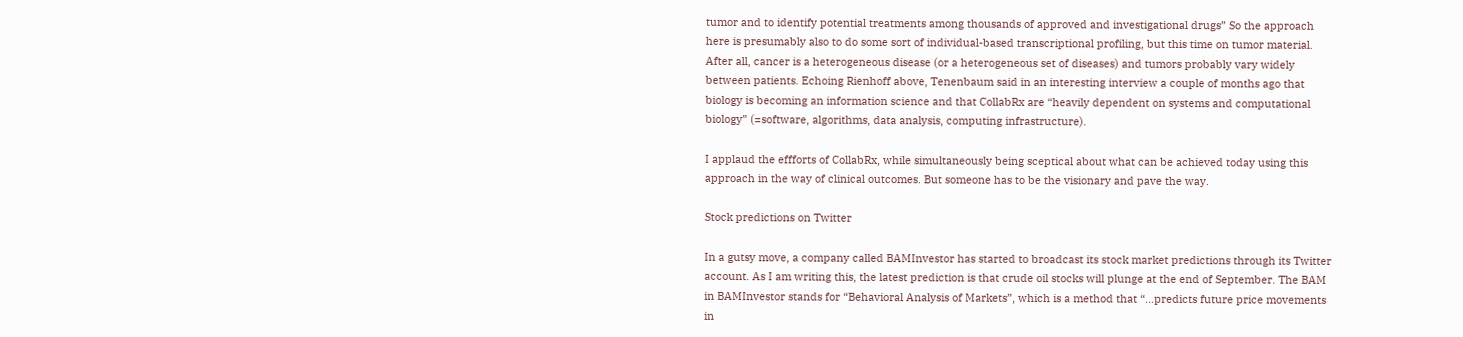tumor and to identify potential treatments among thousands of approved and investigational drugs” So the approach here is presumably also to do some sort of individual-based transcriptional profiling, but this time on tumor material. After all, cancer is a heterogeneous disease (or a heterogeneous set of diseases) and tumors probably vary widely between patients. Echoing Rienhoff above, Tenenbaum said in an interesting interview a couple of months ago that biology is becoming an information science and that CollabRx are “heavily dependent on systems and computational biology” (=software, algorithms, data analysis, computing infrastructure).

I applaud the effforts of CollabRx, while simultaneously being sceptical about what can be achieved today using this approach in the way of clinical outcomes. But someone has to be the visionary and pave the way.

Stock predictions on Twitter

In a gutsy move, a company called BAMInvestor has started to broadcast its stock market predictions through its Twitter account. As I am writing this, the latest prediction is that crude oil stocks will plunge at the end of September. The BAM in BAMInvestor stands for “Behavioral Analysis of Markets”, which is a method that “…predicts future price movements in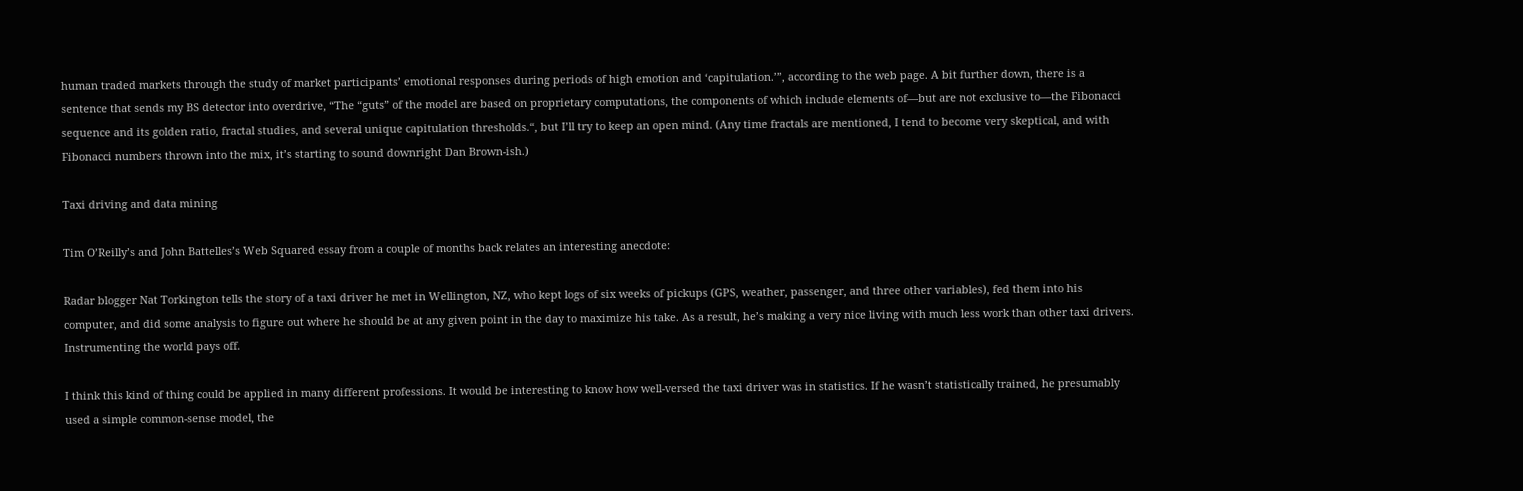human traded markets through the study of market participants’ emotional responses during periods of high emotion and ‘capitulation.’”, according to the web page. A bit further down, there is a sentence that sends my BS detector into overdrive, “The “guts” of the model are based on proprietary computations, the components of which include elements of—but are not exclusive to—the Fibonacci sequence and its golden ratio, fractal studies, and several unique capitulation thresholds.“, but I’ll try to keep an open mind. (Any time fractals are mentioned, I tend to become very skeptical, and with Fibonacci numbers thrown into the mix, it’s starting to sound downright Dan Brown-ish.)

Taxi driving and data mining

Tim O’Reilly’s and John Battelles’s Web Squared essay from a couple of months back relates an interesting anecdote:

Radar blogger Nat Torkington tells the story of a taxi driver he met in Wellington, NZ, who kept logs of six weeks of pickups (GPS, weather, passenger, and three other variables), fed them into his computer, and did some analysis to figure out where he should be at any given point in the day to maximize his take. As a result, he’s making a very nice living with much less work than other taxi drivers. Instrumenting the world pays off.

I think this kind of thing could be applied in many different professions. It would be interesting to know how well-versed the taxi driver was in statistics. If he wasn’t statistically trained, he presumably used a simple common-sense model, the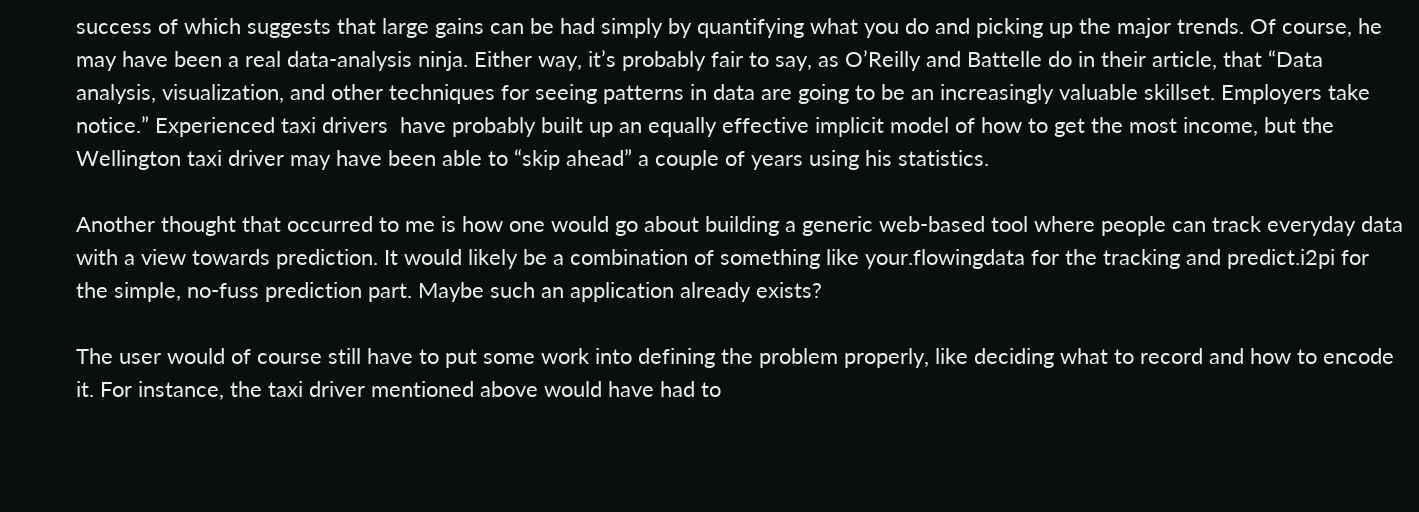success of which suggests that large gains can be had simply by quantifying what you do and picking up the major trends. Of course, he may have been a real data-analysis ninja. Either way, it’s probably fair to say, as O’Reilly and Battelle do in their article, that “Data analysis, visualization, and other techniques for seeing patterns in data are going to be an increasingly valuable skillset. Employers take notice.” Experienced taxi drivers  have probably built up an equally effective implicit model of how to get the most income, but the Wellington taxi driver may have been able to “skip ahead” a couple of years using his statistics.

Another thought that occurred to me is how one would go about building a generic web-based tool where people can track everyday data with a view towards prediction. It would likely be a combination of something like your.flowingdata for the tracking and predict.i2pi for the simple, no-fuss prediction part. Maybe such an application already exists?

The user would of course still have to put some work into defining the problem properly, like deciding what to record and how to encode it. For instance, the taxi driver mentioned above would have had to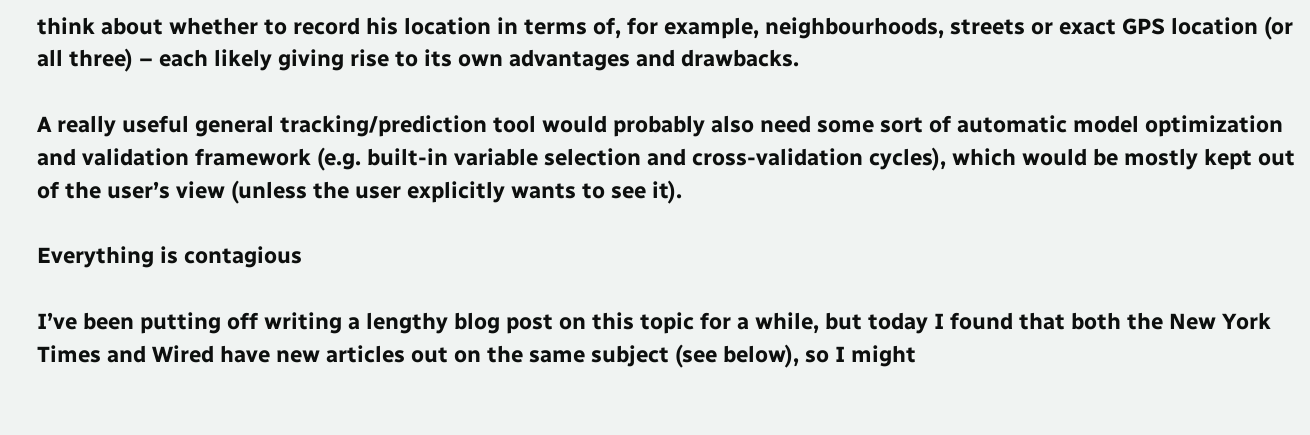think about whether to record his location in terms of, for example, neighbourhoods, streets or exact GPS location (or all three) – each likely giving rise to its own advantages and drawbacks.

A really useful general tracking/prediction tool would probably also need some sort of automatic model optimization and validation framework (e.g. built-in variable selection and cross-validation cycles), which would be mostly kept out of the user’s view (unless the user explicitly wants to see it).

Everything is contagious

I’ve been putting off writing a lengthy blog post on this topic for a while, but today I found that both the New York Times and Wired have new articles out on the same subject (see below), so I might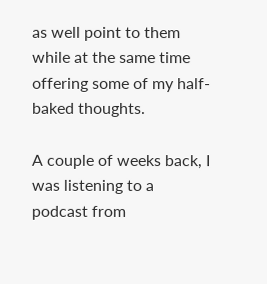as well point to them while at the same time offering some of my half-baked thoughts.

A couple of weeks back, I was listening to a podcast from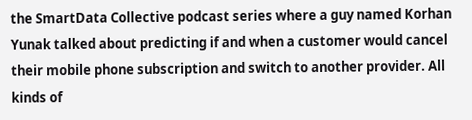the SmartData Collective podcast series where a guy named Korhan Yunak talked about predicting if and when a customer would cancel their mobile phone subscription and switch to another provider. All kinds of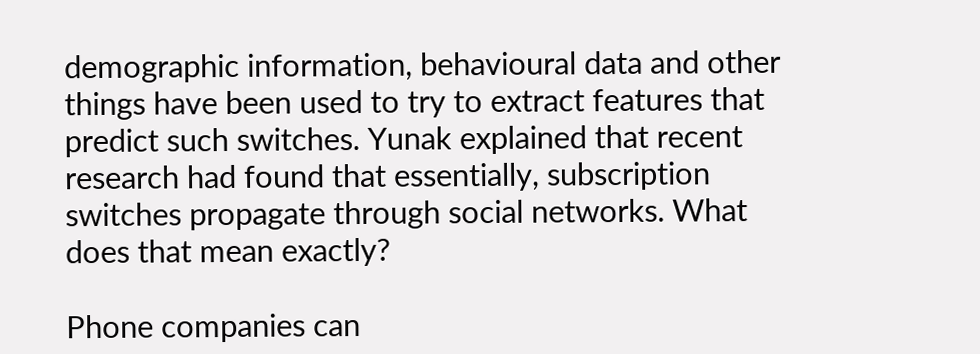demographic information, behavioural data and other things have been used to try to extract features that predict such switches. Yunak explained that recent research had found that essentially, subscription switches propagate through social networks. What does that mean exactly?

Phone companies can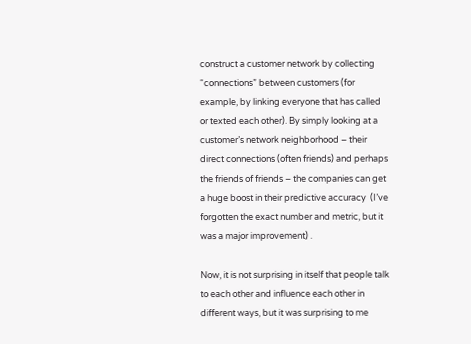construct a customer network by collecting “connections” between customers (for example, by linking everyone that has called or texted each other). By simply looking at a customer’s network neighborhood – their direct connections (often friends) and perhaps the friends of friends – the companies can get a huge boost in their predictive accuracy  (I’ve forgotten the exact number and metric, but it was a major improvement) .

Now, it is not surprising in itself that people talk to each other and influence each other in different ways, but it was surprising to me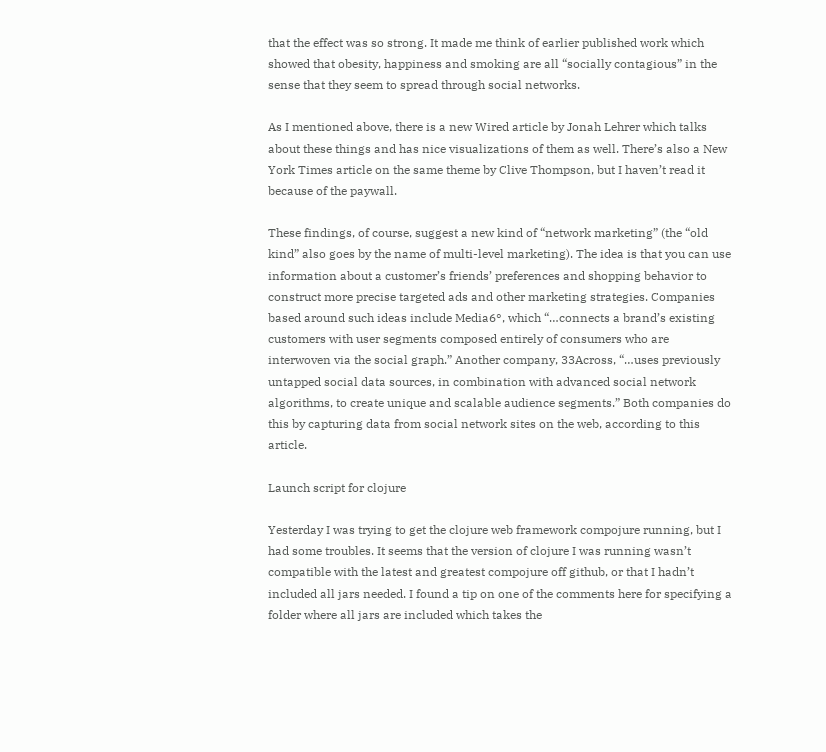that the effect was so strong. It made me think of earlier published work which showed that obesity, happiness and smoking are all “socially contagious” in the sense that they seem to spread through social networks.

As I mentioned above, there is a new Wired article by Jonah Lehrer which talks about these things and has nice visualizations of them as well. There’s also a New York Times article on the same theme by Clive Thompson, but I haven’t read it because of the paywall.

These findings, of course, suggest a new kind of “network marketing” (the “old kind” also goes by the name of multi-level marketing). The idea is that you can use information about a customer’s friends’ preferences and shopping behavior to construct more precise targeted ads and other marketing strategies. Companies based around such ideas include Media6°, which “…connects a brand’s existing customers with user segments composed entirely of consumers who are interwoven via the social graph.” Another company, 33Across, “…uses previously untapped social data sources, in combination with advanced social network algorithms, to create unique and scalable audience segments.” Both companies do this by capturing data from social network sites on the web, according to this article.

Launch script for clojure

Yesterday I was trying to get the clojure web framework compojure running, but I had some troubles. It seems that the version of clojure I was running wasn’t compatible with the latest and greatest compojure off github, or that I hadn’t included all jars needed. I found a tip on one of the comments here for specifying a folder where all jars are included which takes the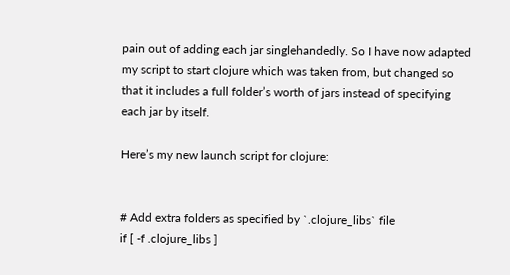pain out of adding each jar singlehandedly. So I have now adapted my script to start clojure which was taken from, but changed so that it includes a full folder’s worth of jars instead of specifying each jar by itself.

Here’s my new launch script for clojure:


# Add extra folders as specified by `.clojure_libs` file
if [ -f .clojure_libs ]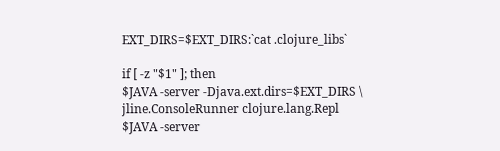EXT_DIRS=$EXT_DIRS:`cat .clojure_libs`

if [ -z "$1" ]; then
$JAVA -server -Djava.ext.dirs=$EXT_DIRS \
jline.ConsoleRunner clojure.lang.Repl
$JAVA -server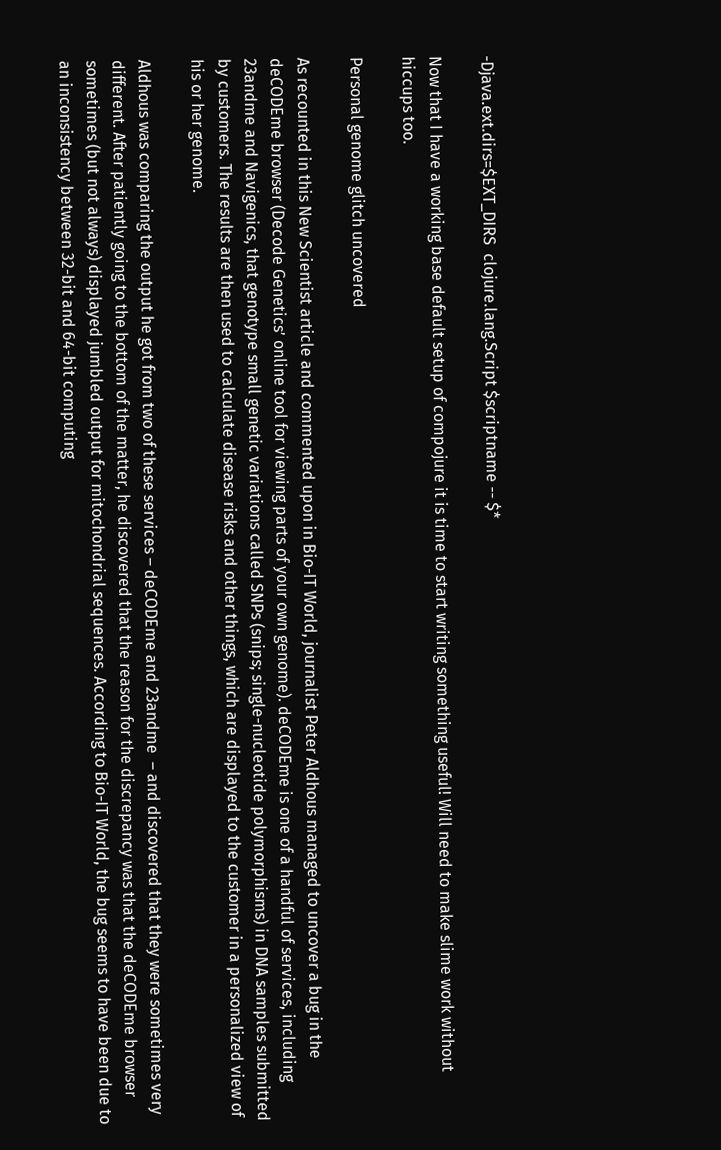-Djava.ext.dirs=$EXT_DIRS  clojure.lang.Script $scriptname -- $*

Now that I have a working base default setup of compojure it is time to start writing something useful! Will need to make slime work without hiccups too.

Personal genome glitch uncovered

As recounted in this New Scientist article and commented upon in Bio-IT World, journalist Peter Aldhous managed to uncover a bug in the deCODEme browser (Decode Genetics’ online tool for viewing parts of your own genome). deCODEme is one of a handful of services, including 23andme and Navigenics, that genotype small genetic variations called SNPs (snips; single-nucleotide polymorphisms) in DNA samples submitted by customers. The results are then used to calculate disease risks and other things, which are displayed to the customer in a personalized view of his or her genome.

Aldhous was comparing the output he got from two of these services – deCODEme and 23andme  – and discovered that they were sometimes very different. After patiently going to the bottom of the matter, he discovered that the reason for the discrepancy was that the deCODEme browser sometimes (but not always) displayed jumbled output for mitochondrial sequences. According to Bio-IT World, the bug seems to have been due to an inconsistency between 32-bit and 64-bit computing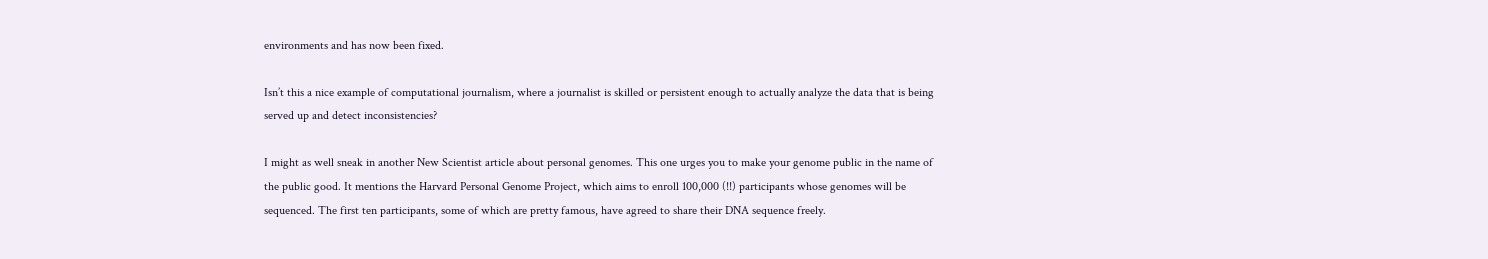environments and has now been fixed.

Isn’t this a nice example of computational journalism, where a journalist is skilled or persistent enough to actually analyze the data that is being served up and detect inconsistencies?

I might as well sneak in another New Scientist article about personal genomes. This one urges you to make your genome public in the name of the public good. It mentions the Harvard Personal Genome Project, which aims to enroll 100,000 (!!) participants whose genomes will be sequenced. The first ten participants, some of which are pretty famous, have agreed to share their DNA sequence freely.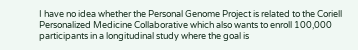I have no idea whether the Personal Genome Project is related to the Coriell Personalized Medicine Collaborative which also wants to enroll 100,000 participants in a longitudinal study where the goal is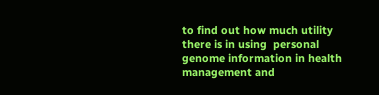to find out how much utility there is in using  personal genome information in health management and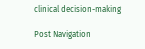clinical decision-making

Post Navigation